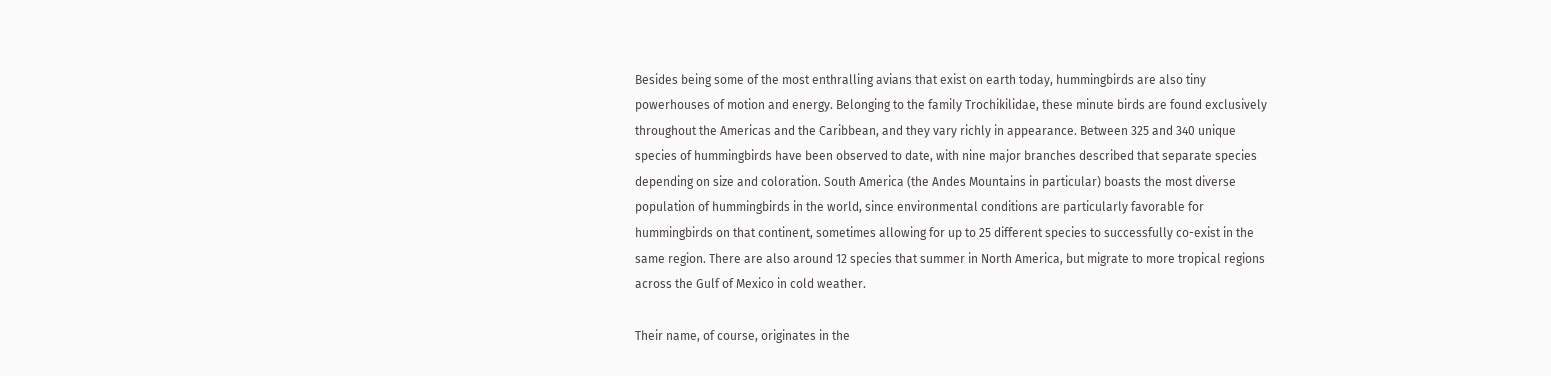Besides being some of the most enthralling avians that exist on earth today, hummingbirds are also tiny powerhouses of motion and energy. Belonging to the family Trochikilidae, these minute birds are found exclusively throughout the Americas and the Caribbean, and they vary richly in appearance. Between 325 and 340 unique species of hummingbirds have been observed to date, with nine major branches described that separate species depending on size and coloration. South America (the Andes Mountains in particular) boasts the most diverse population of hummingbirds in the world, since environmental conditions are particularly favorable for hummingbirds on that continent, sometimes allowing for up to 25 different species to successfully co-exist in the same region. There are also around 12 species that summer in North America, but migrate to more tropical regions across the Gulf of Mexico in cold weather.

Their name, of course, originates in the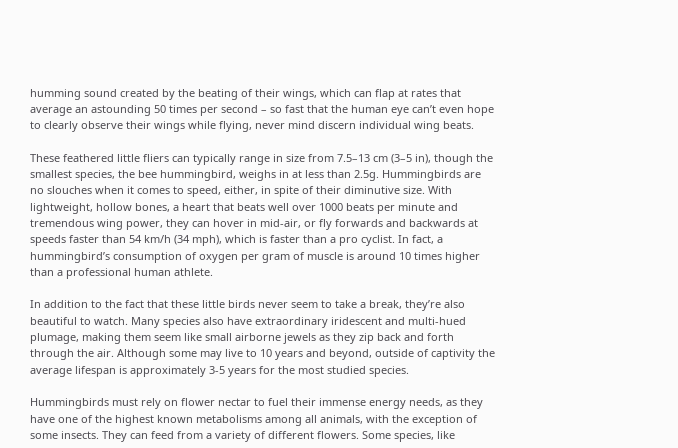humming sound created by the beating of their wings, which can flap at rates that average an astounding 50 times per second – so fast that the human eye can’t even hope to clearly observe their wings while flying, never mind discern individual wing beats.

These feathered little fliers can typically range in size from 7.5–13 cm (3–5 in), though the smallest species, the bee hummingbird, weighs in at less than 2.5g. Hummingbirds are no slouches when it comes to speed, either, in spite of their diminutive size. With lightweight, hollow bones, a heart that beats well over 1000 beats per minute and tremendous wing power, they can hover in mid-air, or fly forwards and backwards at speeds faster than 54 km/h (34 mph), which is faster than a pro cyclist. In fact, a hummingbird’s consumption of oxygen per gram of muscle is around 10 times higher than a professional human athlete.

In addition to the fact that these little birds never seem to take a break, they’re also beautiful to watch. Many species also have extraordinary iridescent and multi-hued plumage, making them seem like small airborne jewels as they zip back and forth through the air. Although some may live to 10 years and beyond, outside of captivity the average lifespan is approximately 3-5 years for the most studied species.

Hummingbirds must rely on flower nectar to fuel their immense energy needs, as they have one of the highest known metabolisms among all animals, with the exception of some insects. They can feed from a variety of different flowers. Some species, like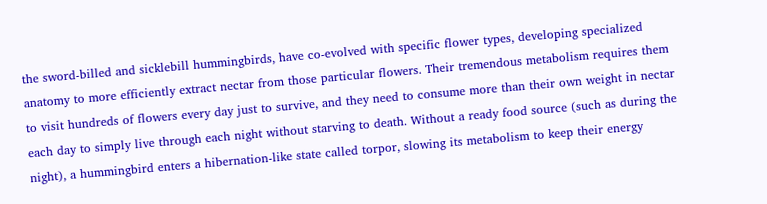the sword-billed and sicklebill hummingbirds, have co-evolved with specific flower types, developing specialized anatomy to more efficiently extract nectar from those particular flowers. Their tremendous metabolism requires them to visit hundreds of flowers every day just to survive, and they need to consume more than their own weight in nectar each day to simply live through each night without starving to death. Without a ready food source (such as during the night), a hummingbird enters a hibernation-like state called torpor, slowing its metabolism to keep their energy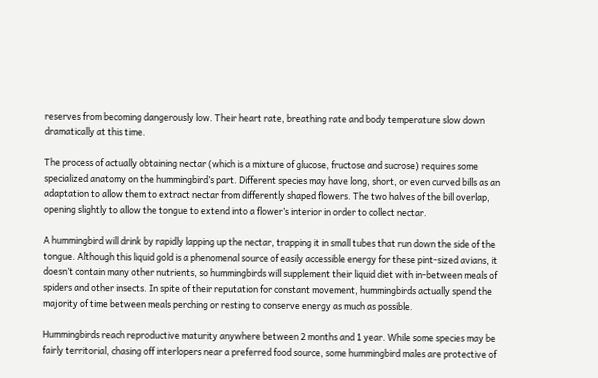reserves from becoming dangerously low. Their heart rate, breathing rate and body temperature slow down dramatically at this time.

The process of actually obtaining nectar (which is a mixture of glucose, fructose and sucrose) requires some specialized anatomy on the hummingbird’s part. Different species may have long, short, or even curved bills as an adaptation to allow them to extract nectar from differently shaped flowers. The two halves of the bill overlap, opening slightly to allow the tongue to extend into a flower’s interior in order to collect nectar.

A hummingbird will drink by rapidly lapping up the nectar, trapping it in small tubes that run down the side of the tongue. Although this liquid gold is a phenomenal source of easily accessible energy for these pint-sized avians, it doesn’t contain many other nutrients, so hummingbirds will supplement their liquid diet with in-between meals of spiders and other insects. In spite of their reputation for constant movement, hummingbirds actually spend the majority of time between meals perching or resting to conserve energy as much as possible.

Hummingbirds reach reproductive maturity anywhere between 2 months and 1 year. While some species may be fairly territorial, chasing off interlopers near a preferred food source, some hummingbird males are protective of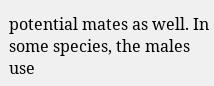potential mates as well. In some species, the males use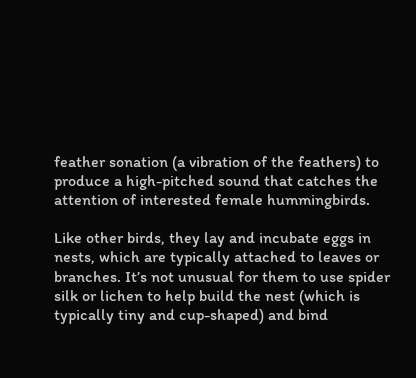feather sonation (a vibration of the feathers) to produce a high-pitched sound that catches the attention of interested female hummingbirds.

Like other birds, they lay and incubate eggs in nests, which are typically attached to leaves or branches. It’s not unusual for them to use spider silk or lichen to help build the nest (which is typically tiny and cup-shaped) and bind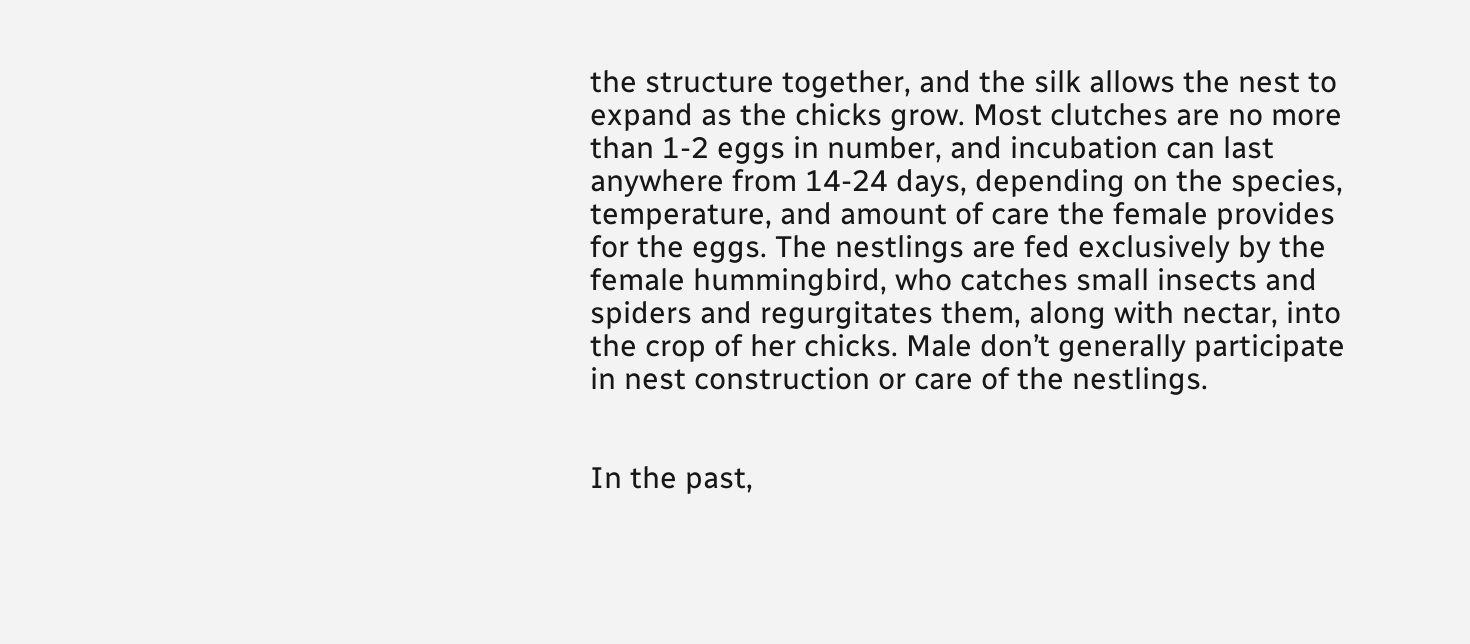the structure together, and the silk allows the nest to expand as the chicks grow. Most clutches are no more than 1-2 eggs in number, and incubation can last anywhere from 14-24 days, depending on the species, temperature, and amount of care the female provides for the eggs. The nestlings are fed exclusively by the female hummingbird, who catches small insects and spiders and regurgitates them, along with nectar, into the crop of her chicks. Male don’t generally participate in nest construction or care of the nestlings.


In the past,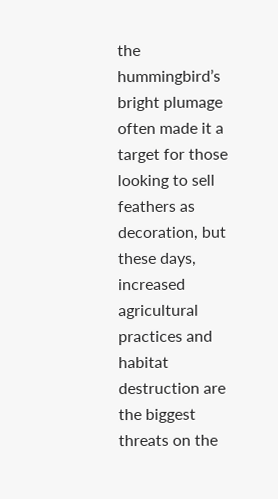the hummingbird’s bright plumage often made it a target for those looking to sell feathers as decoration, but these days, increased agricultural practices and habitat destruction are the biggest threats on the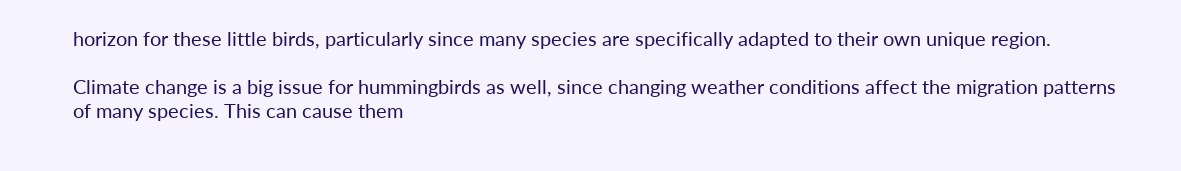horizon for these little birds, particularly since many species are specifically adapted to their own unique region.

Climate change is a big issue for hummingbirds as well, since changing weather conditions affect the migration patterns of many species. This can cause them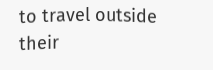to travel outside their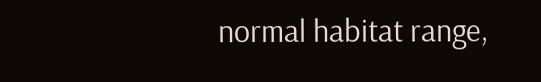normal habitat range,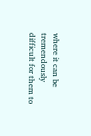where it can be tremendously difficult for them to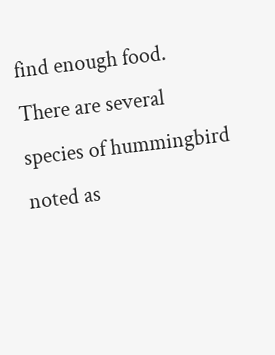find enough food. There are several species of hummingbird noted as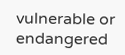vulnerable or endangered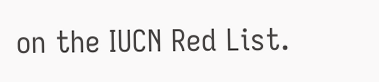on the IUCN Red List.